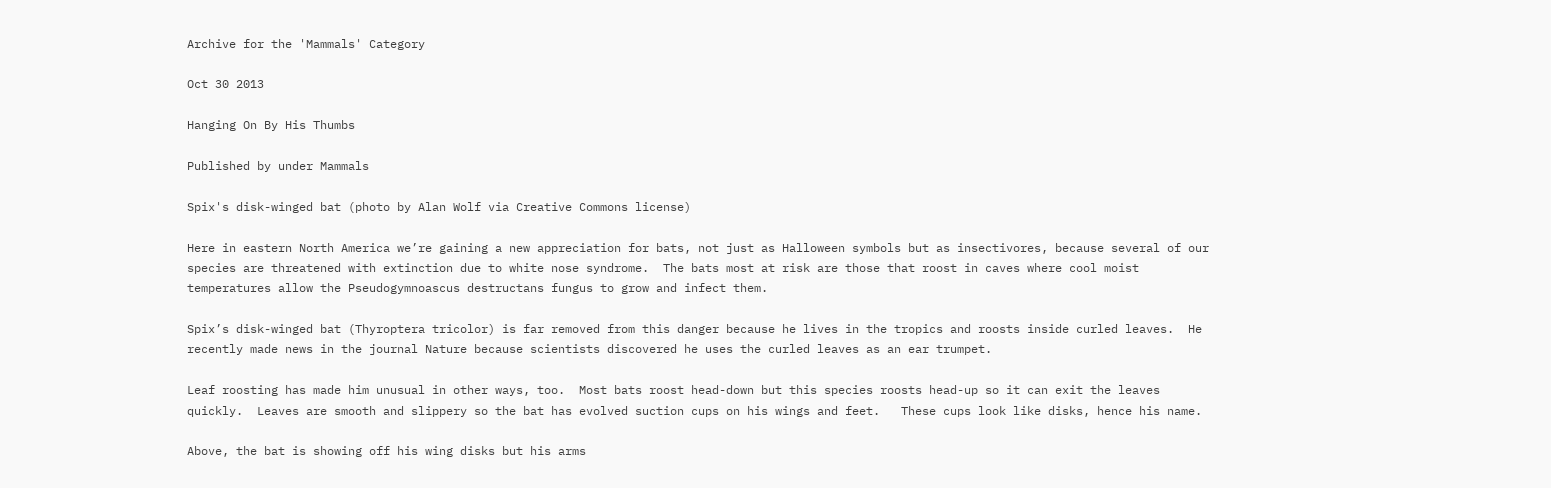Archive for the 'Mammals' Category

Oct 30 2013

Hanging On By His Thumbs

Published by under Mammals

Spix's disk-winged bat (photo by Alan Wolf via Creative Commons license)

Here in eastern North America we’re gaining a new appreciation for bats, not just as Halloween symbols but as insectivores, because several of our species are threatened with extinction due to white nose syndrome.  The bats most at risk are those that roost in caves where cool moist temperatures allow the Pseudogymnoascus destructans fungus to grow and infect them.

Spix’s disk-winged bat (Thyroptera tricolor) is far removed from this danger because he lives in the tropics and roosts inside curled leaves.  He recently made news in the journal Nature because scientists discovered he uses the curled leaves as an ear trumpet.

Leaf roosting has made him unusual in other ways, too.  Most bats roost head-down but this species roosts head-up so it can exit the leaves quickly.  Leaves are smooth and slippery so the bat has evolved suction cups on his wings and feet.   These cups look like disks, hence his name.

Above, the bat is showing off his wing disks but his arms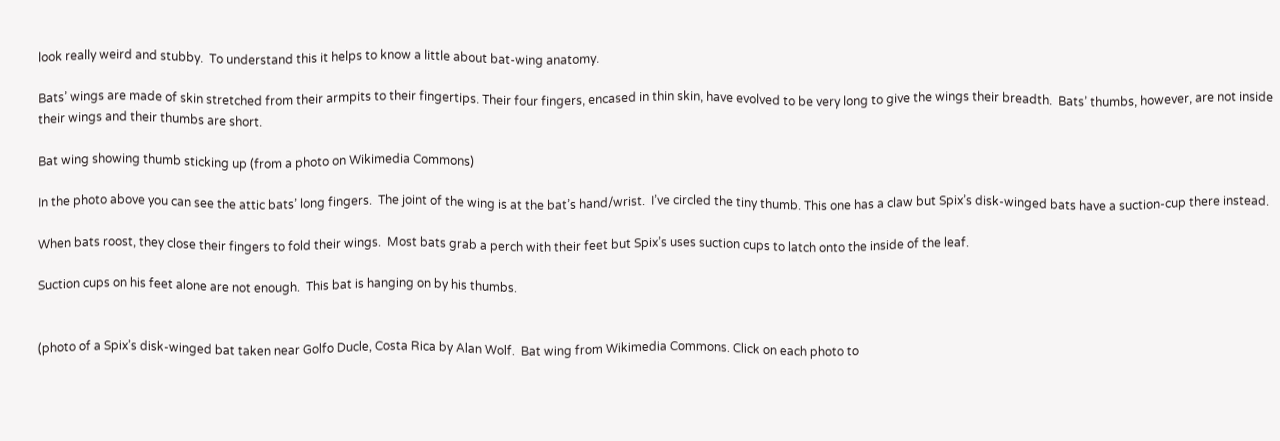look really weird and stubby.  To understand this it helps to know a little about bat-wing anatomy.

Bats’ wings are made of skin stretched from their armpits to their fingertips. Their four fingers, encased in thin skin, have evolved to be very long to give the wings their breadth.  Bats’ thumbs, however, are not inside their wings and their thumbs are short.

Bat wing showing thumb sticking up (from a photo on Wikimedia Commons)

In the photo above you can see the attic bats’ long fingers.  The joint of the wing is at the bat’s hand/wrist.  I’ve circled the tiny thumb. This one has a claw but Spix’s disk-winged bats have a suction-cup there instead.

When bats roost, they close their fingers to fold their wings.  Most bats grab a perch with their feet but Spix’s uses suction cups to latch onto the inside of the leaf.

Suction cups on his feet alone are not enough.  This bat is hanging on by his thumbs.


(photo of a Spix’s disk-winged bat taken near Golfo Ducle, Costa Rica by Alan Wolf.  Bat wing from Wikimedia Commons. Click on each photo to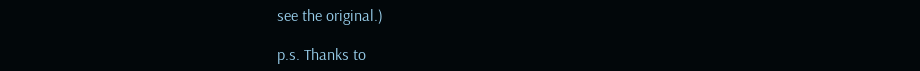see the original.)

p.s. Thanks to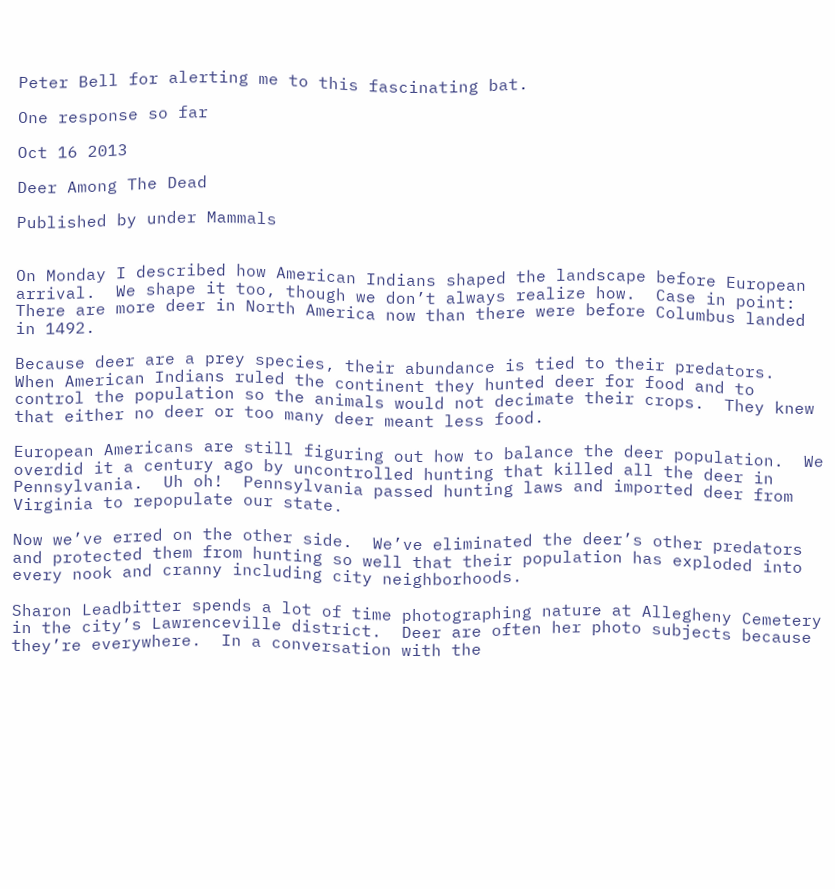Peter Bell for alerting me to this fascinating bat.

One response so far

Oct 16 2013

Deer Among The Dead

Published by under Mammals


On Monday I described how American Indians shaped the landscape before European arrival.  We shape it too, though we don’t always realize how.  Case in point: There are more deer in North America now than there were before Columbus landed in 1492.

Because deer are a prey species, their abundance is tied to their predators.  When American Indians ruled the continent they hunted deer for food and to control the population so the animals would not decimate their crops.  They knew that either no deer or too many deer meant less food.

European Americans are still figuring out how to balance the deer population.  We overdid it a century ago by uncontrolled hunting that killed all the deer in Pennsylvania.  Uh oh!  Pennsylvania passed hunting laws and imported deer from Virginia to repopulate our state.

Now we’ve erred on the other side.  We’ve eliminated the deer’s other predators and protected them from hunting so well that their population has exploded into every nook and cranny including city neighborhoods.

Sharon Leadbitter spends a lot of time photographing nature at Allegheny Cemetery in the city’s Lawrenceville district.  Deer are often her photo subjects because they’re everywhere.  In a conversation with the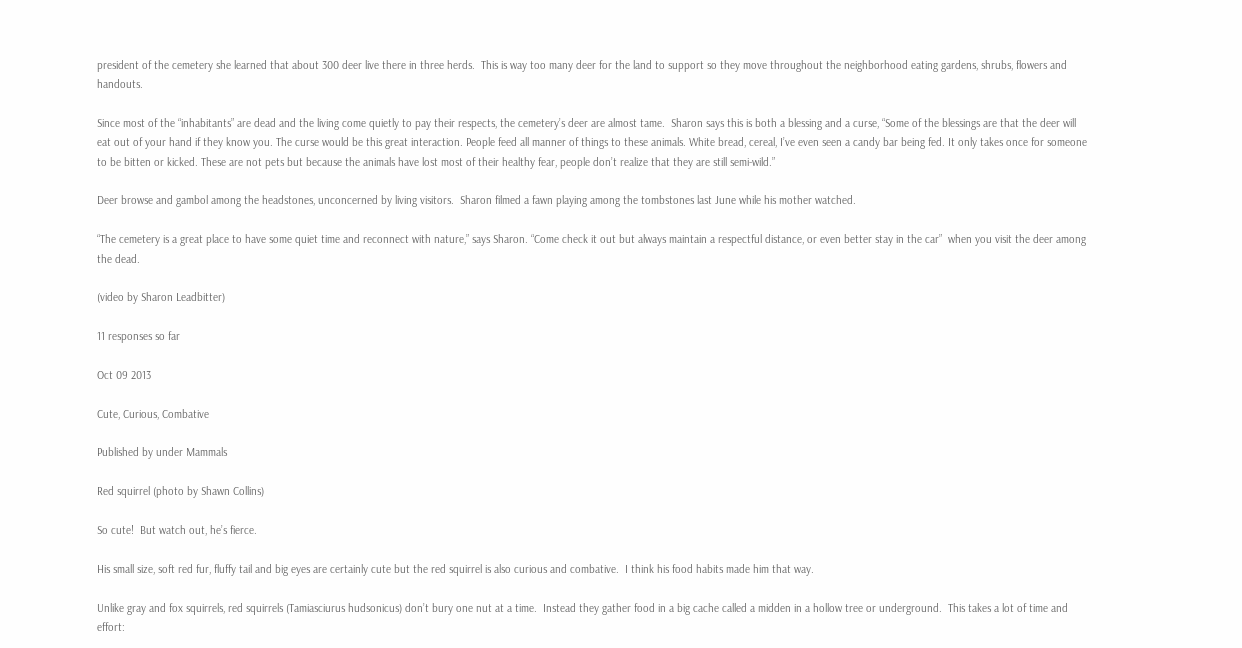president of the cemetery she learned that about 300 deer live there in three herds.  This is way too many deer for the land to support so they move throughout the neighborhood eating gardens, shrubs, flowers and handouts.

Since most of the “inhabitants” are dead and the living come quietly to pay their respects, the cemetery’s deer are almost tame.  Sharon says this is both a blessing and a curse, “Some of the blessings are that the deer will eat out of your hand if they know you. The curse would be this great interaction. People feed all manner of things to these animals. White bread, cereal, I’ve even seen a candy bar being fed. It only takes once for someone to be bitten or kicked. These are not pets but because the animals have lost most of their healthy fear, people don’t realize that they are still semi-wild.”

Deer browse and gambol among the headstones, unconcerned by living visitors.  Sharon filmed a fawn playing among the tombstones last June while his mother watched.

“The cemetery is a great place to have some quiet time and reconnect with nature,” says Sharon. “Come check it out but always maintain a respectful distance, or even better stay in the car”  when you visit the deer among the dead.

(video by Sharon Leadbitter)

11 responses so far

Oct 09 2013

Cute, Curious, Combative

Published by under Mammals

Red squirrel (photo by Shawn Collins)

So cute!  But watch out, he’s fierce.

His small size, soft red fur, fluffy tail and big eyes are certainly cute but the red squirrel is also curious and combative.  I think his food habits made him that way.

Unlike gray and fox squirrels, red squirrels (Tamiasciurus hudsonicus) don’t bury one nut at a time.  Instead they gather food in a big cache called a midden in a hollow tree or underground.  This takes a lot of time and effort: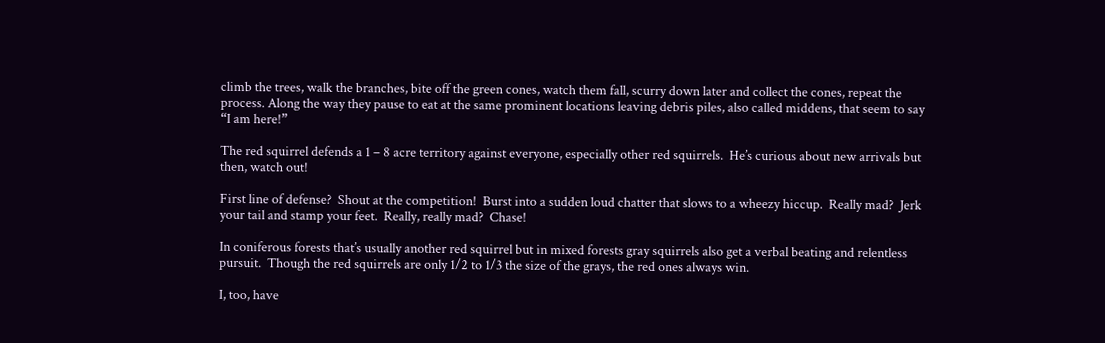climb the trees, walk the branches, bite off the green cones, watch them fall, scurry down later and collect the cones, repeat the process. Along the way they pause to eat at the same prominent locations leaving debris piles, also called middens, that seem to say “I am here!”

The red squirrel defends a 1 – 8 acre territory against everyone, especially other red squirrels.  He’s curious about new arrivals but then, watch out!

First line of defense?  Shout at the competition!  Burst into a sudden loud chatter that slows to a wheezy hiccup.  Really mad?  Jerk your tail and stamp your feet.  Really, really mad?  Chase!

In coniferous forests that’s usually another red squirrel but in mixed forests gray squirrels also get a verbal beating and relentless pursuit.  Though the red squirrels are only 1/2 to 1/3 the size of the grays, the red ones always win.

I, too, have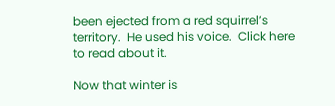been ejected from a red squirrel’s territory.  He used his voice.  Click here to read about it.

Now that winter is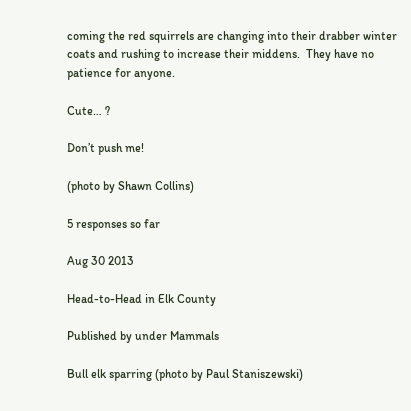coming the red squirrels are changing into their drabber winter coats and rushing to increase their middens.  They have no patience for anyone.

Cute… ?

Don’t push me!

(photo by Shawn Collins)

5 responses so far

Aug 30 2013

Head-to-Head in Elk County

Published by under Mammals

Bull elk sparring (photo by Paul Staniszewski)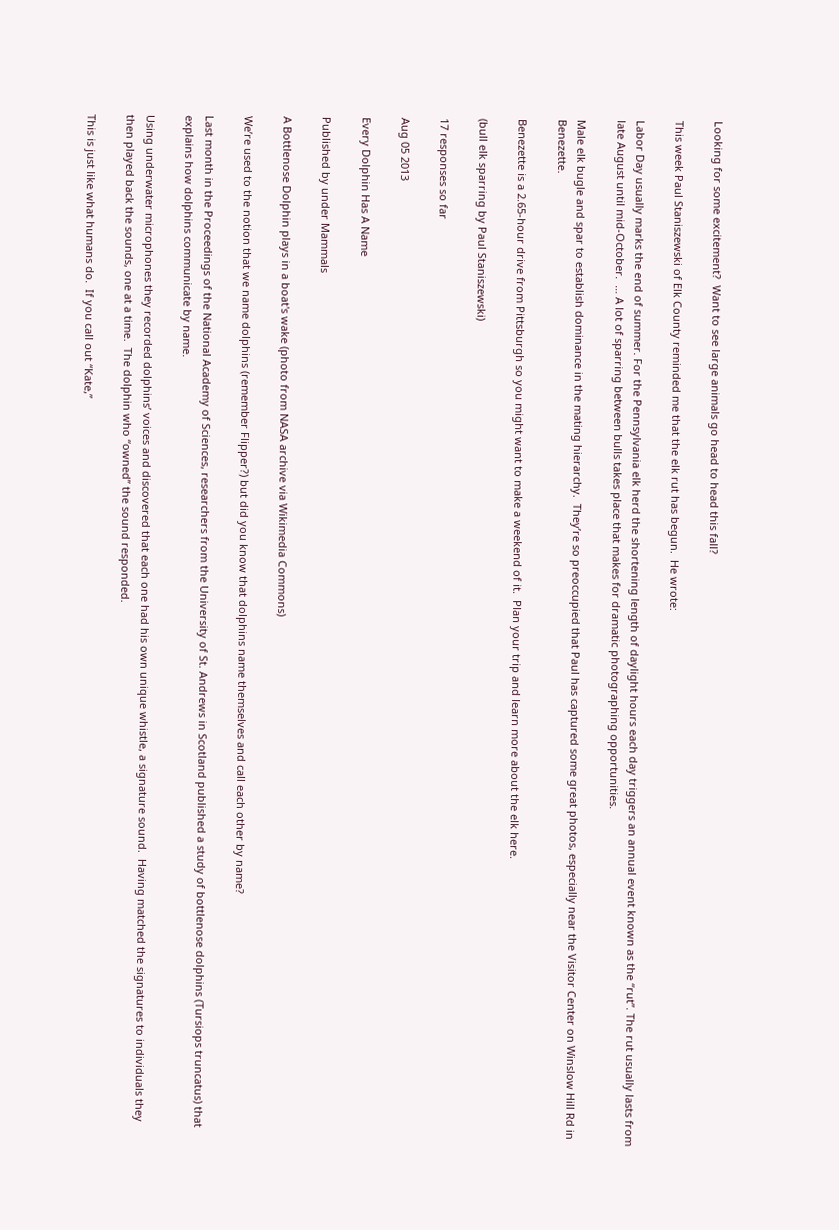Looking for some excitement?  Want to see large animals go head to head this fall?

This week Paul Staniszewski of Elk County reminded me that the elk rut has begun.  He wrote:

Labor Day usually marks the end of summer. For the Pennsylvania elk herd the shortening length of daylight hours each day triggers an annual event known as the “rut”. The rut usually lasts from late August until mid-October.  … A lot of sparring between bulls takes place that makes for dramatic photographing opportunities.

Male elk bugle and spar to establish dominance in the mating hierarchy.  They’re so preoccupied that Paul has captured some great photos, especially near the Visitor Center on Winslow Hill Rd in Benezette.

Benezette is a 2.65-hour drive from Pittsburgh so you might want to make a weekend of it.  Plan your trip and learn more about the elk here.

(bull elk sparring by Paul Staniszewski)

17 responses so far

Aug 05 2013

Every Dolphin Has A Name

Published by under Mammals

A Bottlenose Dolphin plays in a boat's wake (photo from NASA archive via Wikimedia Commons)

We’re used to the notion that we name dolphins (remember Flipper?) but did you know that dolphins name themselves and call each other by name?

Last month in the Proceedings of the National Academy of Sciences, researchers from the University of St. Andrews in Scotland published a study of bottlenose dolphins (Tursiops truncatus) that explains how dolphins communicate by name.

Using underwater microphones they recorded dolphins’ voices and discovered that each one had his own unique whistle, a signature sound.  Having matched the signatures to individuals they then played back the sounds, one at a time.  The dolphin who “owned” the sound responded.

This is just like what humans do.  If you call out “Kate,”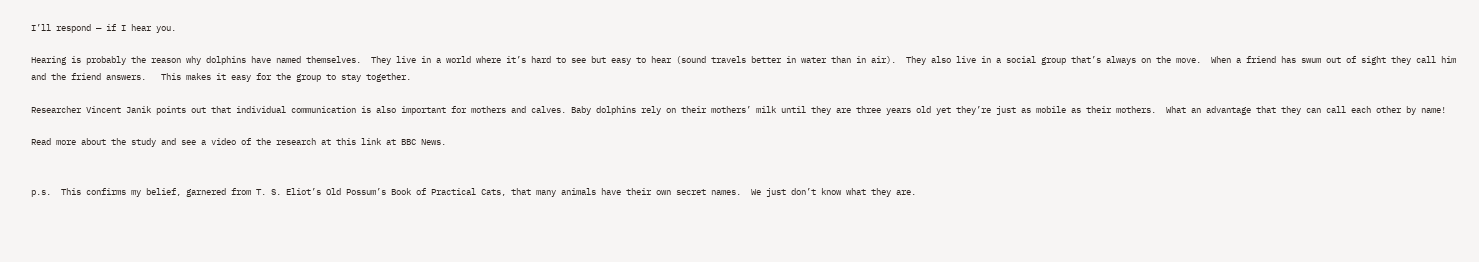I’ll respond — if I hear you.

Hearing is probably the reason why dolphins have named themselves.  They live in a world where it’s hard to see but easy to hear (sound travels better in water than in air).  They also live in a social group that’s always on the move.  When a friend has swum out of sight they call him and the friend answers.   This makes it easy for the group to stay together.

Researcher Vincent Janik points out that individual communication is also important for mothers and calves. Baby dolphins rely on their mothers’ milk until they are three years old yet they’re just as mobile as their mothers.  What an advantage that they can call each other by name!

Read more about the study and see a video of the research at this link at BBC News.


p.s.  This confirms my belief, garnered from T. S. Eliot’s Old Possum’s Book of Practical Cats, that many animals have their own secret names.  We just don’t know what they are.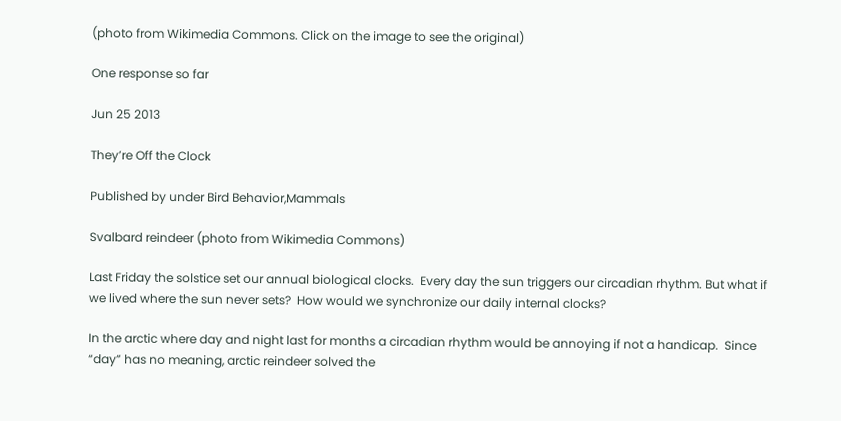(photo from Wikimedia Commons. Click on the image to see the original)

One response so far

Jun 25 2013

They’re Off the Clock

Published by under Bird Behavior,Mammals

Svalbard reindeer (photo from Wikimedia Commons)

Last Friday the solstice set our annual biological clocks.  Every day the sun triggers our circadian rhythm. But what if we lived where the sun never sets?  How would we synchronize our daily internal clocks?

In the arctic where day and night last for months a circadian rhythm would be annoying if not a handicap.  Since “day” has no meaning, arctic reindeer solved the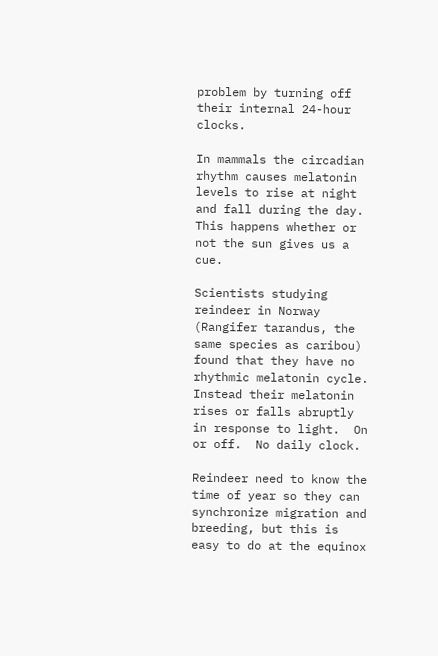problem by turning off their internal 24-hour clocks.

In mammals the circadian rhythm causes melatonin levels to rise at night and fall during the day.  This happens whether or not the sun gives us a cue.

Scientists studying reindeer in Norway (Rangifer tarandus, the same species as caribou) found that they have no rhythmic melatonin cycle.  Instead their melatonin rises or falls abruptly in response to light.  On or off.  No daily clock.

Reindeer need to know the time of year so they can synchronize migration and breeding, but this is easy to do at the equinox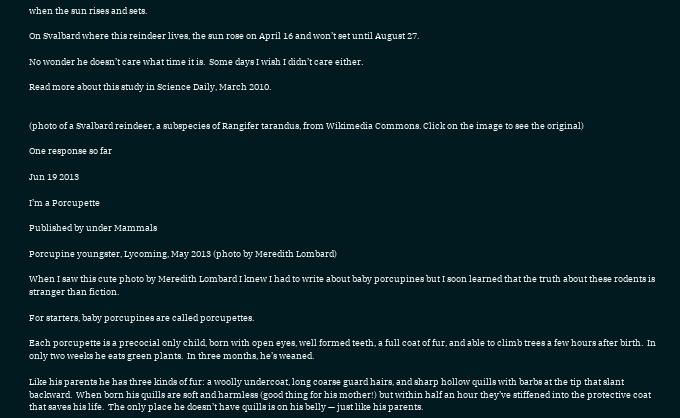when the sun rises and sets.

On Svalbard where this reindeer lives, the sun rose on April 16 and won’t set until August 27.

No wonder he doesn’t care what time it is.  Some days I wish I didn’t care either.

Read more about this study in Science Daily, March 2010.


(photo of a Svalbard reindeer, a subspecies of Rangifer tarandus, from Wikimedia Commons. Click on the image to see the original)

One response so far

Jun 19 2013

I’m a Porcupette

Published by under Mammals

Porcupine youngster, Lycoming, May 2013 (photo by Meredith Lombard)

When I saw this cute photo by Meredith Lombard I knew I had to write about baby porcupines but I soon learned that the truth about these rodents is stranger than fiction.

For starters, baby porcupines are called porcupettes.

Each porcupette is a precocial only child, born with open eyes, well formed teeth, a full coat of fur, and able to climb trees a few hours after birth.  In only two weeks he eats green plants.  In three months, he’s weaned.

Like his parents he has three kinds of fur: a woolly undercoat, long coarse guard hairs, and sharp hollow quills with barbs at the tip that slant backward.  When born his quills are soft and harmless (good thing for his mother!) but within half an hour they’ve stiffened into the protective coat that saves his life.  The only place he doesn’t have quills is on his belly — just like his parents.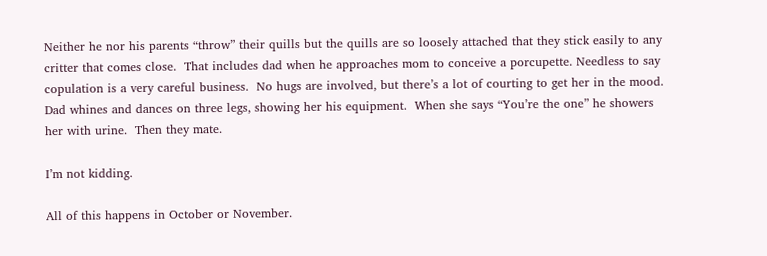Neither he nor his parents “throw” their quills but the quills are so loosely attached that they stick easily to any critter that comes close.  That includes dad when he approaches mom to conceive a porcupette. Needless to say copulation is a very careful business.  No hugs are involved, but there’s a lot of courting to get her in the mood.   Dad whines and dances on three legs, showing her his equipment.  When she says “You’re the one” he showers her with urine.  Then they mate.

I’m not kidding.

All of this happens in October or November.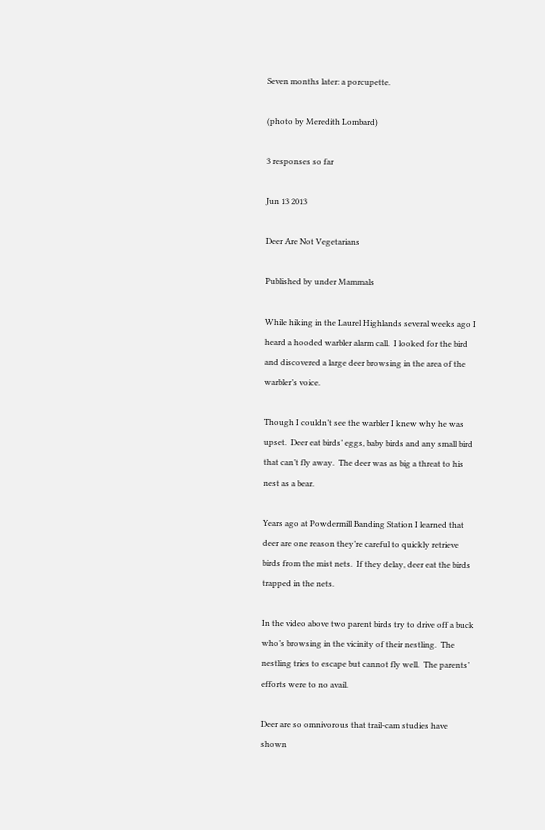Seven months later: a porcupette.

(photo by Meredith Lombard)

3 responses so far

Jun 13 2013

Deer Are Not Vegetarians

Published by under Mammals

While hiking in the Laurel Highlands several weeks ago I heard a hooded warbler alarm call.  I looked for the bird and discovered a large deer browsing in the area of the warbler’s voice.

Though I couldn’t see the warbler I knew why he was upset.  Deer eat birds’ eggs, baby birds and any small bird that can’t fly away.  The deer was as big a threat to his nest as a bear.

Years ago at Powdermill Banding Station I learned that deer are one reason they’re careful to quickly retrieve birds from the mist nets.  If they delay, deer eat the birds trapped in the nets.

In the video above two parent birds try to drive off a buck who’s browsing in the vicinity of their nestling.  The nestling tries to escape but cannot fly well.  The parents’ efforts were to no avail.

Deer are so omnivorous that trail-cam studies have shown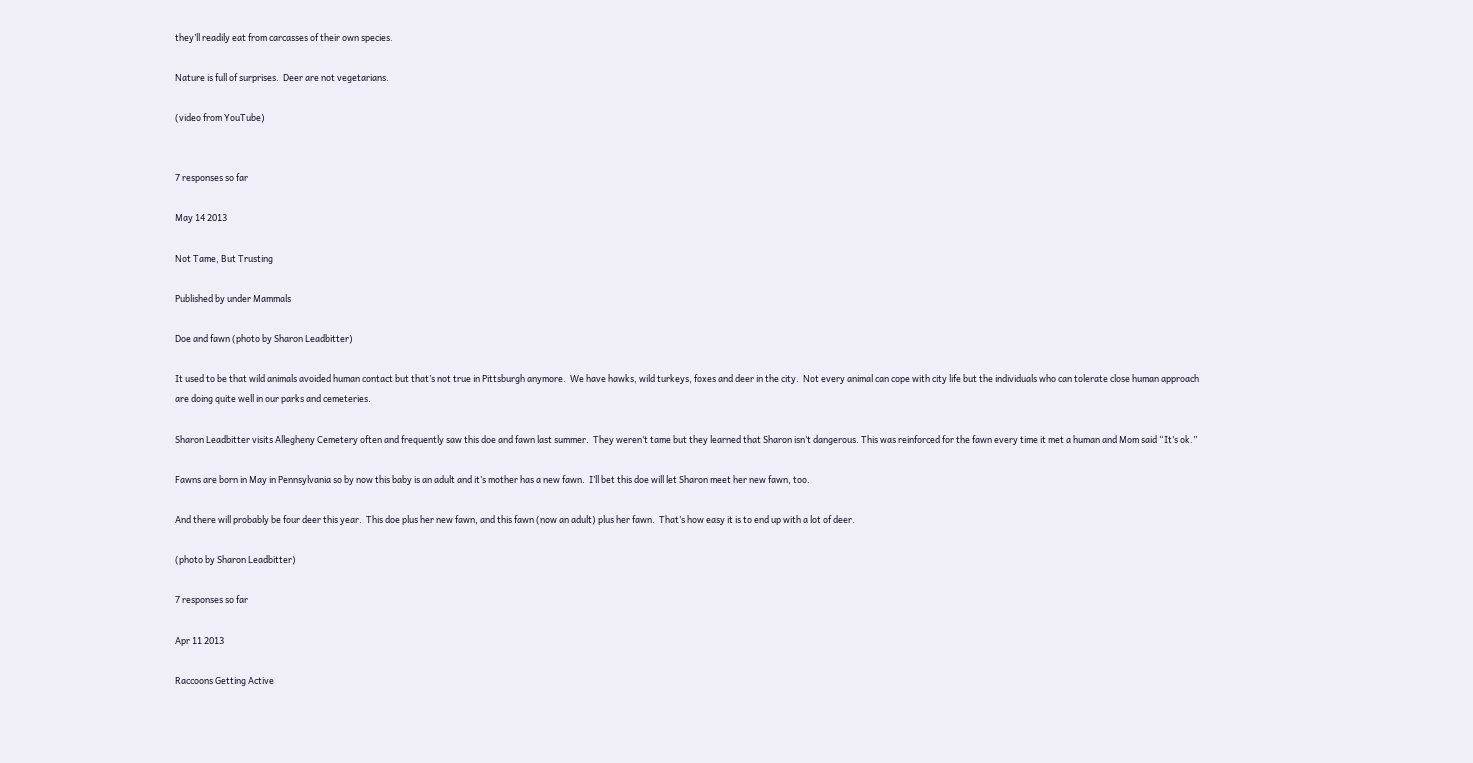they’ll readily eat from carcasses of their own species.

Nature is full of surprises.  Deer are not vegetarians.

(video from YouTube)


7 responses so far

May 14 2013

Not Tame, But Trusting

Published by under Mammals

Doe and fawn (photo by Sharon Leadbitter)

It used to be that wild animals avoided human contact but that’s not true in Pittsburgh anymore.  We have hawks, wild turkeys, foxes and deer in the city.  Not every animal can cope with city life but the individuals who can tolerate close human approach are doing quite well in our parks and cemeteries.

Sharon Leadbitter visits Allegheny Cemetery often and frequently saw this doe and fawn last summer.  They weren’t tame but they learned that Sharon isn’t dangerous. This was reinforced for the fawn every time it met a human and Mom said “It’s ok.”

Fawns are born in May in Pennsylvania so by now this baby is an adult and it’s mother has a new fawn.  I’ll bet this doe will let Sharon meet her new fawn, too.

And there will probably be four deer this year.  This doe plus her new fawn, and this fawn (now an adult) plus her fawn.  That’s how easy it is to end up with a lot of deer.

(photo by Sharon Leadbitter)

7 responses so far

Apr 11 2013

Raccoons Getting Active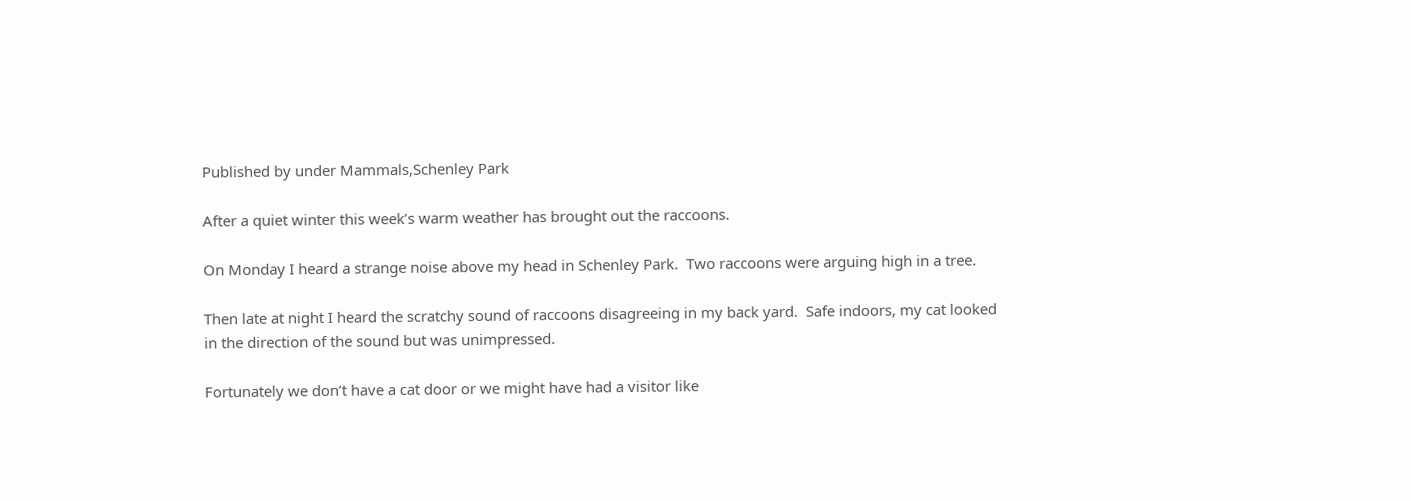Published by under Mammals,Schenley Park

After a quiet winter this week’s warm weather has brought out the raccoons.

On Monday I heard a strange noise above my head in Schenley Park.  Two raccoons were arguing high in a tree.

Then late at night I heard the scratchy sound of raccoons disagreeing in my back yard.  Safe indoors, my cat looked in the direction of the sound but was unimpressed.

Fortunately we don’t have a cat door or we might have had a visitor like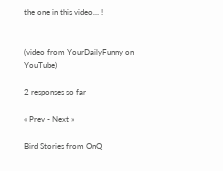the one in this video… !


(video from YourDailyFunny on YouTube)

2 responses so far

« Prev - Next »

Bird Stories from OnQ